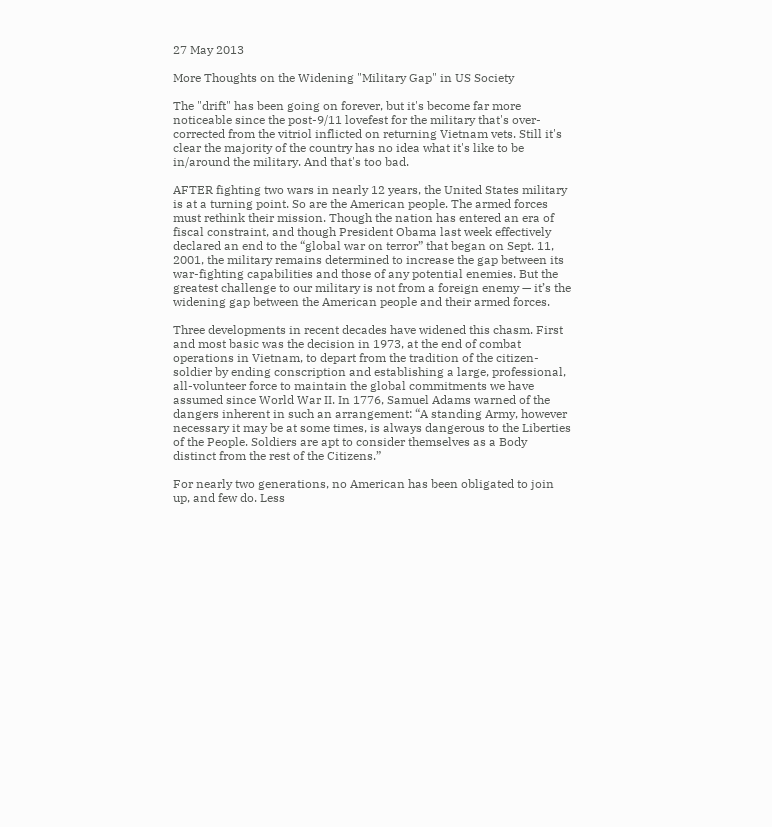27 May 2013

More Thoughts on the Widening "Military Gap" in US Society

The "drift" has been going on forever, but it's become far more noticeable since the post-9/11 lovefest for the military that's over-corrected from the vitriol inflicted on returning Vietnam vets. Still it's clear the majority of the country has no idea what it's like to be in/around the military. And that's too bad.

AFTER fighting two wars in nearly 12 years, the United States military is at a turning point. So are the American people. The armed forces must rethink their mission. Though the nation has entered an era of fiscal constraint, and though President Obama last week effectively declared an end to the “global war on terror” that began on Sept. 11, 2001, the military remains determined to increase the gap between its war-fighting capabilities and those of any potential enemies. But the greatest challenge to our military is not from a foreign enemy — it’s the widening gap between the American people and their armed forces.

Three developments in recent decades have widened this chasm. First and most basic was the decision in 1973, at the end of combat operations in Vietnam, to depart from the tradition of the citizen-soldier by ending conscription and establishing a large, professional, all-volunteer force to maintain the global commitments we have assumed since World War II. In 1776, Samuel Adams warned of the dangers inherent in such an arrangement: “A standing Army, however necessary it may be at some times, is always dangerous to the Liberties of the People. Soldiers are apt to consider themselves as a Body distinct from the rest of the Citizens.”

For nearly two generations, no American has been obligated to join up, and few do. Less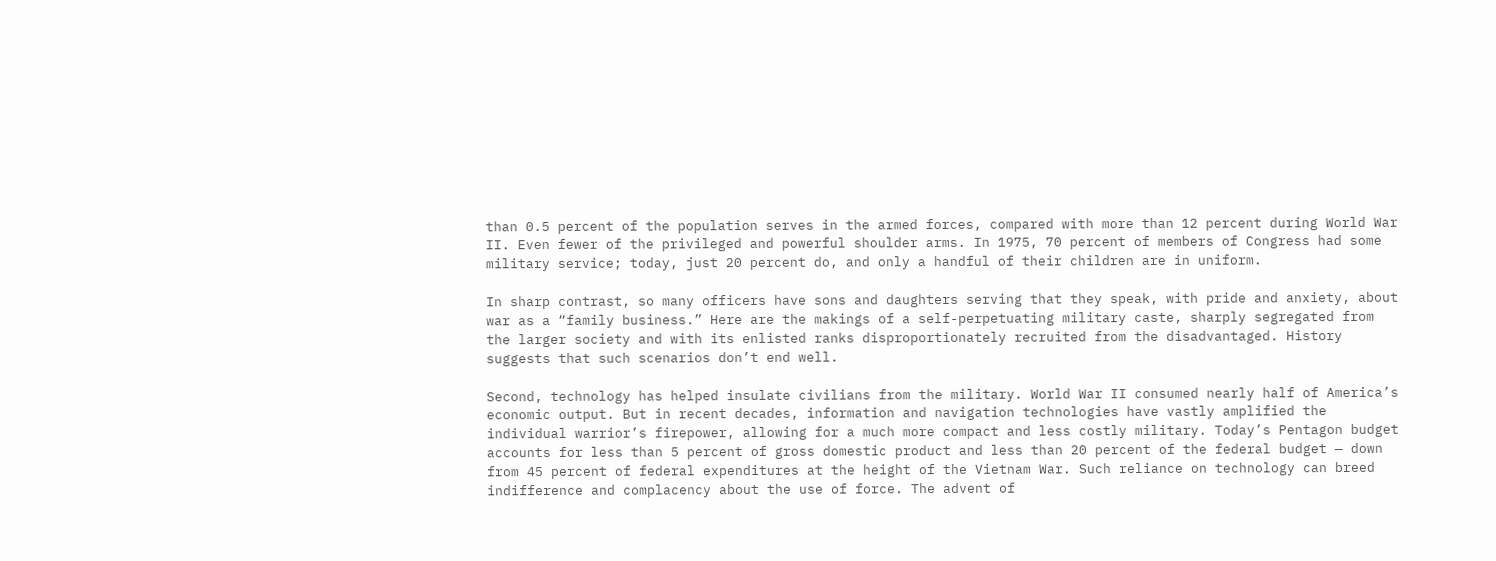than 0.5 percent of the population serves in the armed forces, compared with more than 12 percent during World War II. Even fewer of the privileged and powerful shoulder arms. In 1975, 70 percent of members of Congress had some military service; today, just 20 percent do, and only a handful of their children are in uniform.

In sharp contrast, so many officers have sons and daughters serving that they speak, with pride and anxiety, about war as a “family business.” Here are the makings of a self-perpetuating military caste, sharply segregated from the larger society and with its enlisted ranks disproportionately recruited from the disadvantaged. History suggests that such scenarios don’t end well.

Second, technology has helped insulate civilians from the military. World War II consumed nearly half of America’s economic output. But in recent decades, information and navigation technologies have vastly amplified the individual warrior’s firepower, allowing for a much more compact and less costly military. Today’s Pentagon budget accounts for less than 5 percent of gross domestic product and less than 20 percent of the federal budget — down from 45 percent of federal expenditures at the height of the Vietnam War. Such reliance on technology can breed indifference and complacency about the use of force. The advent of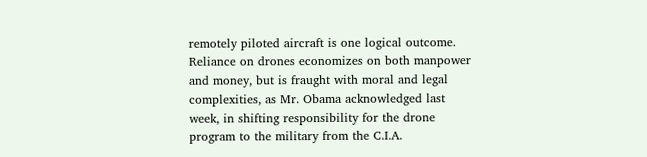remotely piloted aircraft is one logical outcome. Reliance on drones economizes on both manpower and money, but is fraught with moral and legal complexities, as Mr. Obama acknowledged last week, in shifting responsibility for the drone program to the military from the C.I.A.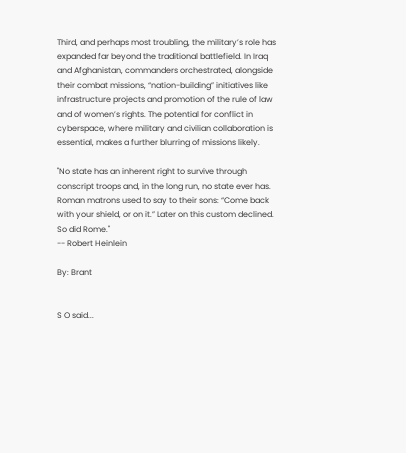Third, and perhaps most troubling, the military’s role has expanded far beyond the traditional battlefield. In Iraq and Afghanistan, commanders orchestrated, alongside their combat missions, “nation-building” initiatives like infrastructure projects and promotion of the rule of law and of women’s rights. The potential for conflict in cyberspace, where military and civilian collaboration is essential, makes a further blurring of missions likely.

"No state has an inherent right to survive through conscript troops and, in the long run, no state ever has. Roman matrons used to say to their sons: “Come back with your shield, or on it.” Later on this custom declined. So did Rome."
-- Robert Heinlein

By: Brant


S O said...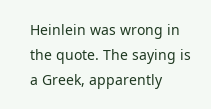Heinlein was wrong in the quote. The saying is a Greek, apparently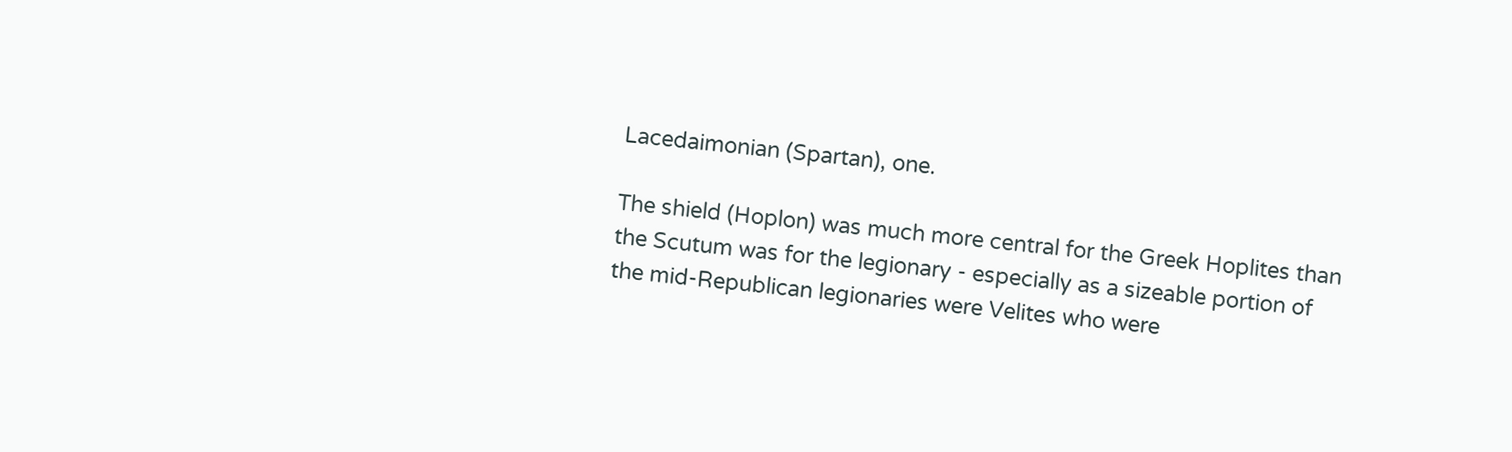Lacedaimonian (Spartan), one.

The shield (Hoplon) was much more central for the Greek Hoplites than the Scutum was for the legionary - especially as a sizeable portion of the mid-Republican legionaries were Velites who were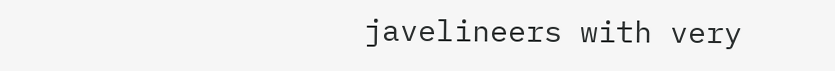javelineers with very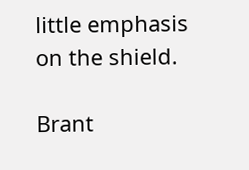little emphasis on the shield.

Brant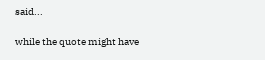said...

while the quote might have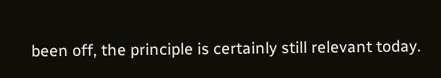been off, the principle is certainly still relevant today.